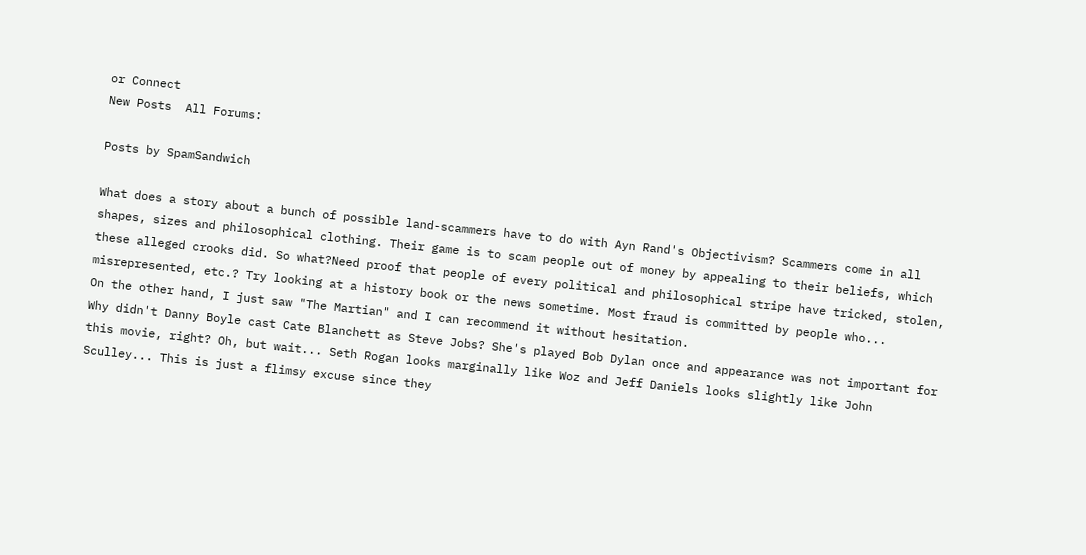or Connect
New Posts  All Forums:

Posts by SpamSandwich

What does a story about a bunch of possible land-scammers have to do with Ayn Rand's Objectivism? Scammers come in all shapes, sizes and philosophical clothing. Their game is to scam people out of money by appealing to their beliefs, which these alleged crooks did. So what?Need proof that people of every political and philosophical stripe have tricked, stolen, misrepresented, etc.? Try looking at a history book or the news sometime. Most fraud is committed by people who...
On the other hand, I just saw "The Martian" and I can recommend it without hesitation.
Why didn't Danny Boyle cast Cate Blanchett as Steve Jobs? She's played Bob Dylan once and appearance was not important for this movie, right? Oh, but wait... Seth Rogan looks marginally like Woz and Jeff Daniels looks slightly like John Sculley... This is just a flimsy excuse since they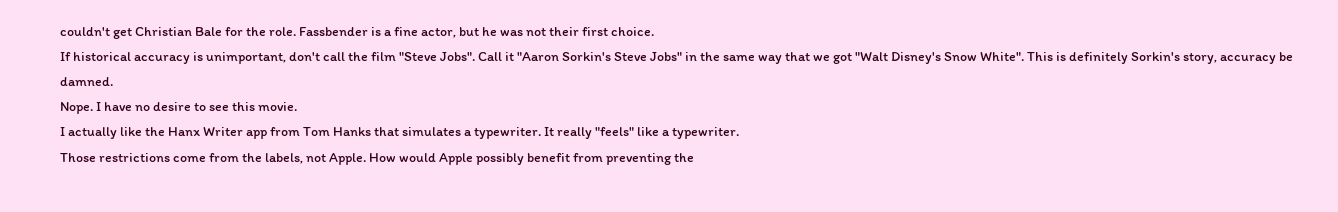couldn't get Christian Bale for the role. Fassbender is a fine actor, but he was not their first choice.
If historical accuracy is unimportant, don't call the film "Steve Jobs". Call it "Aaron Sorkin's Steve Jobs" in the same way that we got "Walt Disney's Snow White". This is definitely Sorkin's story, accuracy be damned.
Nope. I have no desire to see this movie.
I actually like the Hanx Writer app from Tom Hanks that simulates a typewriter. It really "feels" like a typewriter.
Those restrictions come from the labels, not Apple. How would Apple possibly benefit from preventing the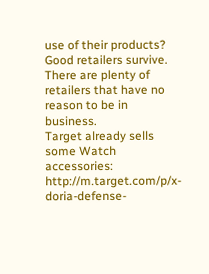use of their products?
Good retailers survive. There are plenty of retailers that have no reason to be in business.
Target already sells some Watch accessories: http://m.target.com/p/x-doria-defense-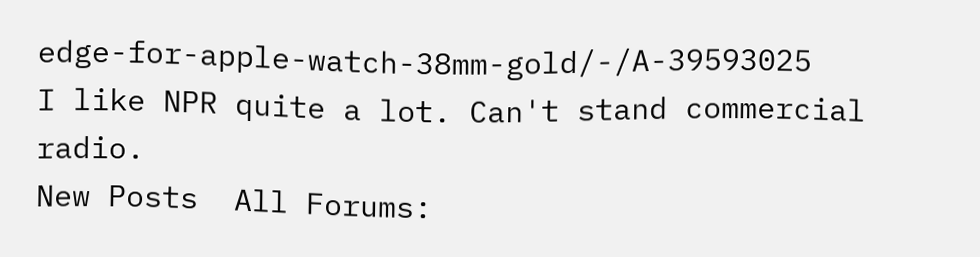edge-for-apple-watch-38mm-gold/-/A-39593025
I like NPR quite a lot. Can't stand commercial radio.
New Posts  All Forums: